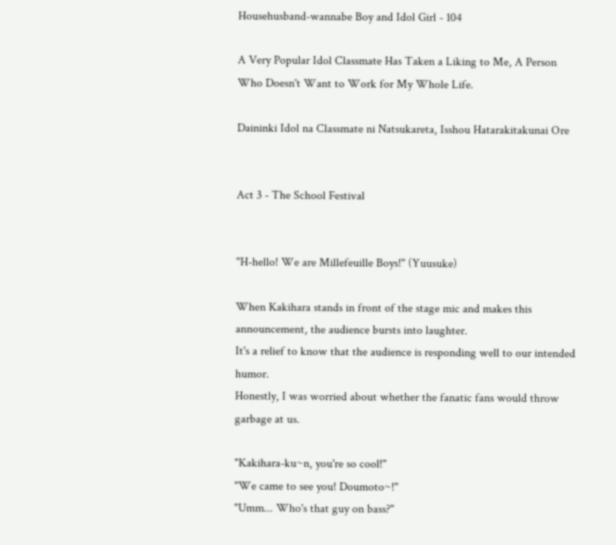Househusband-wannabe Boy and Idol Girl - 104

A Very Popular Idol Classmate Has Taken a Liking to Me, A Person Who Doesn't Want to Work for My Whole Life.

Daininki Idol na Classmate ni Natsukareta, Isshou Hatarakitakunai Ore


Act 3 - The School Festival


"H-hello! We are Millefeuille Boys!" (Yuusuke)

When Kakihara stands in front of the stage mic and makes this announcement, the audience bursts into laughter.
It's a relief to know that the audience is responding well to our intended humor.
Honestly, I was worried about whether the fanatic fans would throw garbage at us.

"Kakihara-ku~n, you're so cool!"
"We came to see you! Doumoto~!"
"Umm... Who's that guy on bass?"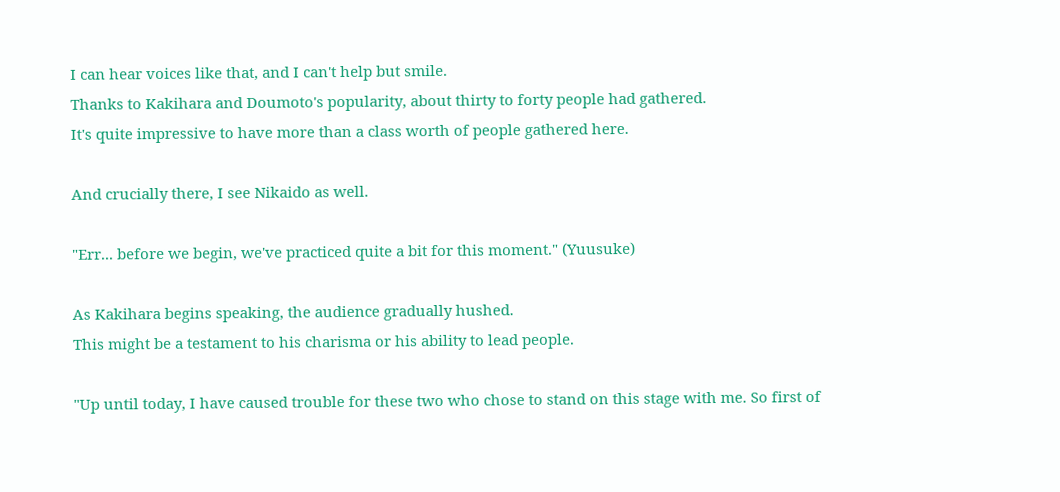I can hear voices like that, and I can't help but smile.
Thanks to Kakihara and Doumoto's popularity, about thirty to forty people had gathered.
It's quite impressive to have more than a class worth of people gathered here.

And crucially there, I see Nikaido as well.

"Err... before we begin, we've practiced quite a bit for this moment." (Yuusuke)

As Kakihara begins speaking, the audience gradually hushed.
This might be a testament to his charisma or his ability to lead people.

"Up until today, I have caused trouble for these two who chose to stand on this stage with me. So first of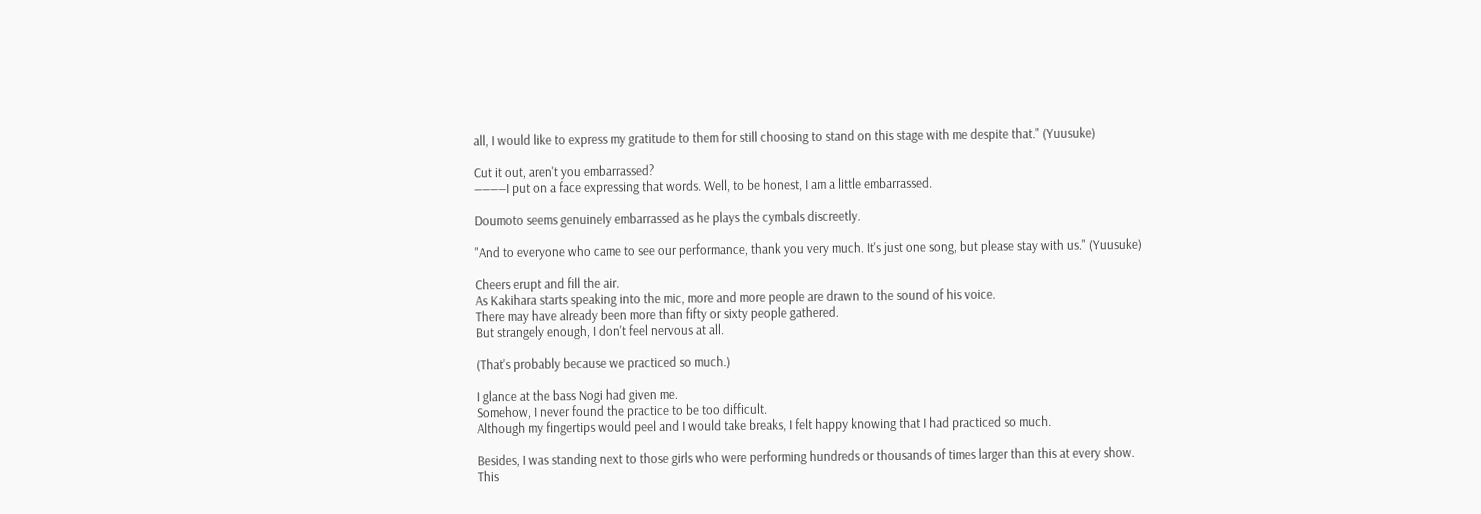all, I would like to express my gratitude to them for still choosing to stand on this stage with me despite that." (Yuusuke)

Cut it out, aren't you embarrassed?
――――I put on a face expressing that words. Well, to be honest, I am a little embarrassed.

Doumoto seems genuinely embarrassed as he plays the cymbals discreetly.

"And to everyone who came to see our performance, thank you very much. It's just one song, but please stay with us." (Yuusuke)

Cheers erupt and fill the air.
As Kakihara starts speaking into the mic, more and more people are drawn to the sound of his voice.
There may have already been more than fifty or sixty people gathered.
But strangely enough, I don't feel nervous at all.

(That's probably because we practiced so much.)

I glance at the bass Nogi had given me.
Somehow, I never found the practice to be too difficult.
Although my fingertips would peel and I would take breaks, I felt happy knowing that I had practiced so much.

Besides, I was standing next to those girls who were performing hundreds or thousands of times larger than this at every show.
This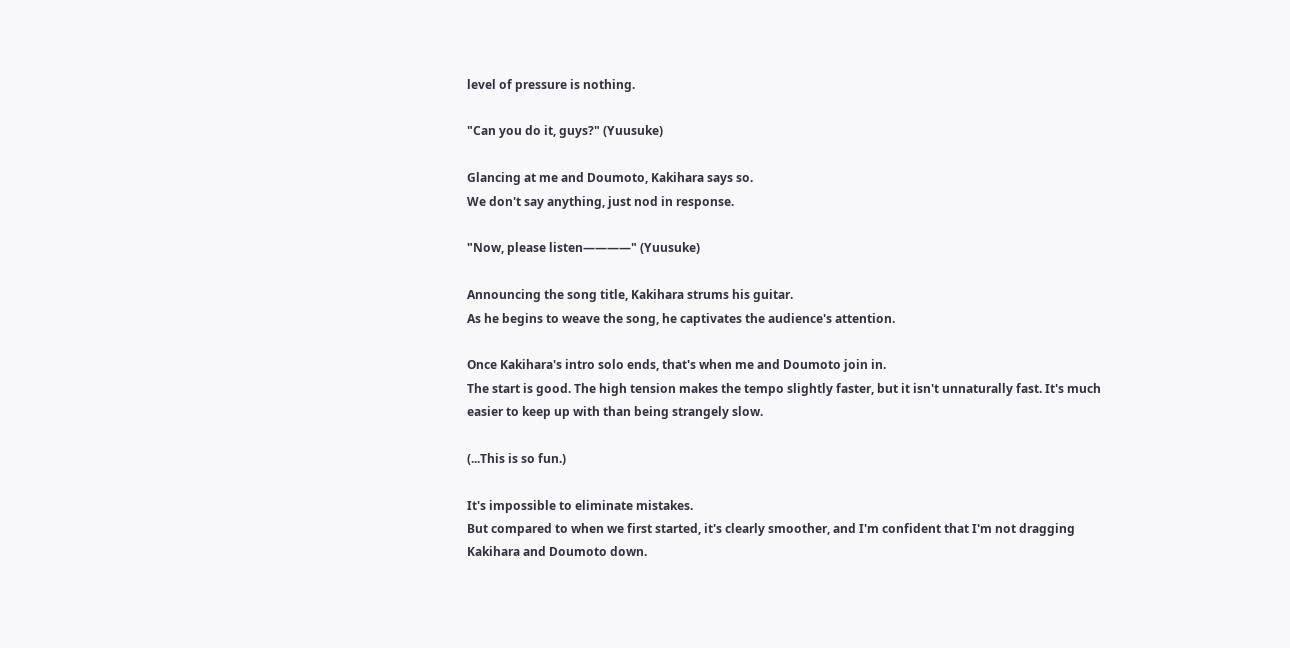level of pressure is nothing.

"Can you do it, guys?" (Yuusuke)

Glancing at me and Doumoto, Kakihara says so.
We don't say anything, just nod in response.

"Now, please listen――――" (Yuusuke)

Announcing the song title, Kakihara strums his guitar.
As he begins to weave the song, he captivates the audience's attention.

Once Kakihara's intro solo ends, that's when me and Doumoto join in.
The start is good. The high tension makes the tempo slightly faster, but it isn't unnaturally fast. It's much easier to keep up with than being strangely slow.

(...This is so fun.)

It's impossible to eliminate mistakes.
But compared to when we first started, it's clearly smoother, and I'm confident that I'm not dragging Kakihara and Doumoto down.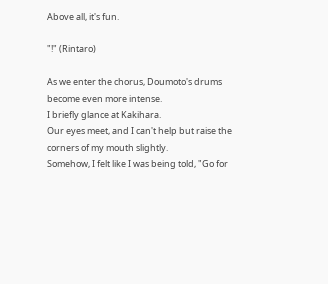Above all, it's fun.

"!" (Rintaro)

As we enter the chorus, Doumoto's drums become even more intense.
I briefly glance at Kakihara.
Our eyes meet, and I can't help but raise the corners of my mouth slightly.
Somehow, I felt like I was being told, "Go for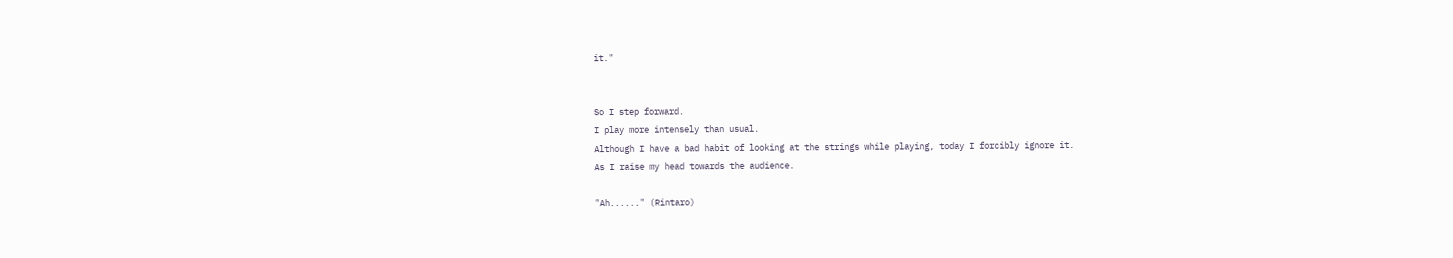it."


So I step forward.
I play more intensely than usual.
Although I have a bad habit of looking at the strings while playing, today I forcibly ignore it.
As I raise my head towards the audience.

"Ah......" (Rintaro)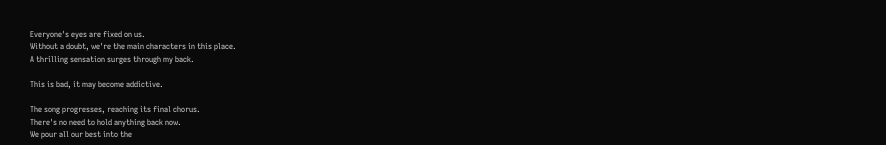Everyone's eyes are fixed on us.
Without a doubt, we're the main characters in this place.
A thrilling sensation surges through my back.

This is bad, it may become addictive.

The song progresses, reaching its final chorus.
There's no need to hold anything back now.
We pour all our best into the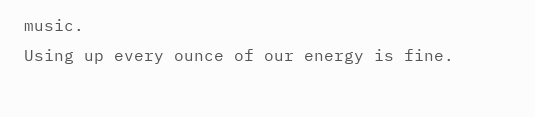music.
Using up every ounce of our energy is fine.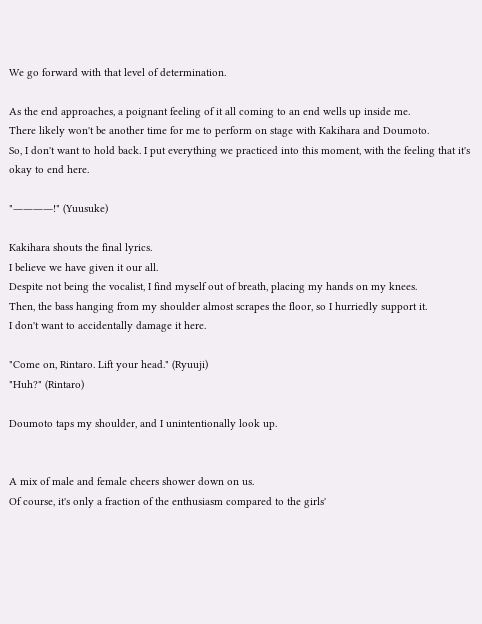We go forward with that level of determination.

As the end approaches, a poignant feeling of it all coming to an end wells up inside me.
There likely won't be another time for me to perform on stage with Kakihara and Doumoto.
So, I don't want to hold back. I put everything we practiced into this moment, with the feeling that it's okay to end here.

"――――!" (Yuusuke)

Kakihara shouts the final lyrics.
I believe we have given it our all.
Despite not being the vocalist, I find myself out of breath, placing my hands on my knees.
Then, the bass hanging from my shoulder almost scrapes the floor, so I hurriedly support it.
I don't want to accidentally damage it here.

"Come on, Rintaro. Lift your head." (Ryuuji)
"Huh?" (Rintaro)

Doumoto taps my shoulder, and I unintentionally look up.


A mix of male and female cheers shower down on us.
Of course, it's only a fraction of the enthusiasm compared to the girls'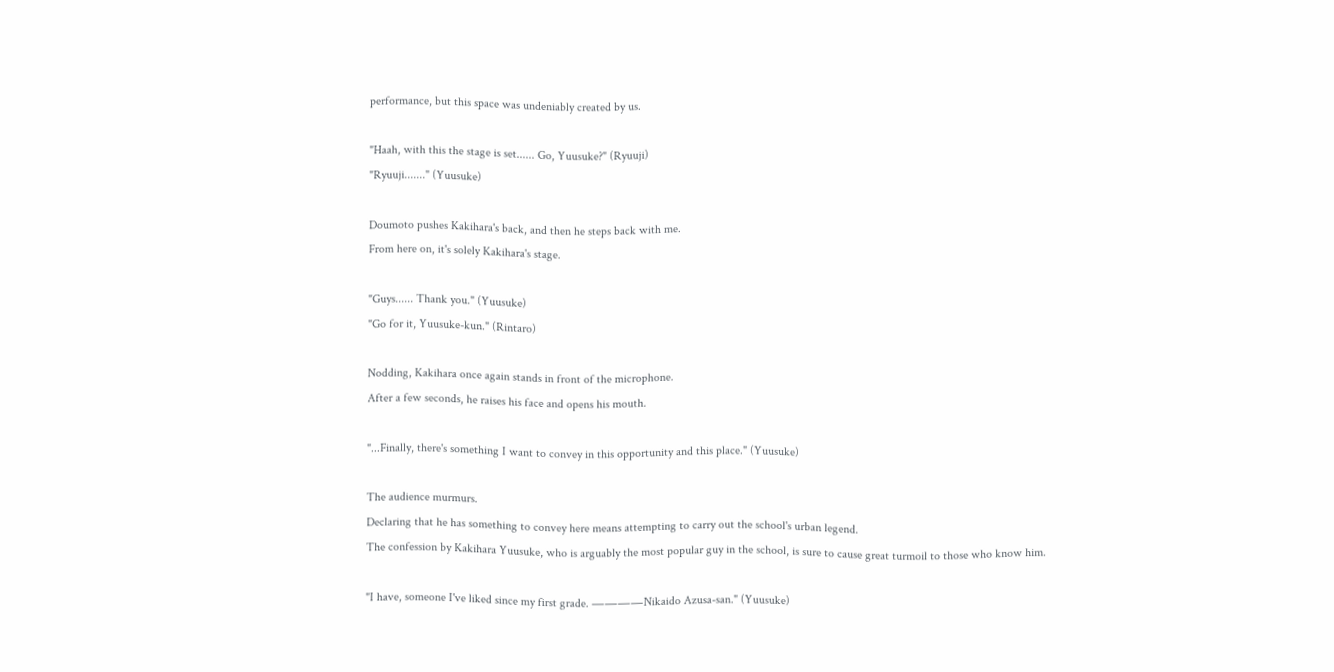performance, but this space was undeniably created by us.

"Haah, with this the stage is set...... Go, Yuusuke?" (Ryuuji)
"Ryuuji......." (Yuusuke)

Doumoto pushes Kakihara's back, and then he steps back with me.
From here on, it's solely Kakihara's stage.

"Guys...... Thank you." (Yuusuke)
"Go for it, Yuusuke-kun." (Rintaro)

Nodding, Kakihara once again stands in front of the microphone.
After a few seconds, he raises his face and opens his mouth.

"...Finally, there's something I want to convey in this opportunity and this place." (Yuusuke)

The audience murmurs.
Declaring that he has something to convey here means attempting to carry out the school's urban legend.
The confession by Kakihara Yuusuke, who is arguably the most popular guy in the school, is sure to cause great turmoil to those who know him.

"I have, someone I've liked since my first grade. ――――Nikaido Azusa-san." (Yuusuke)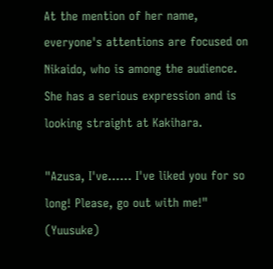At the mention of her name, everyone's attentions are focused on Nikaido, who is among the audience.
She has a serious expression and is looking straight at Kakihara.

"Azusa, I've...... I've liked you for so long! Please, go out with me!" (Yuusuke)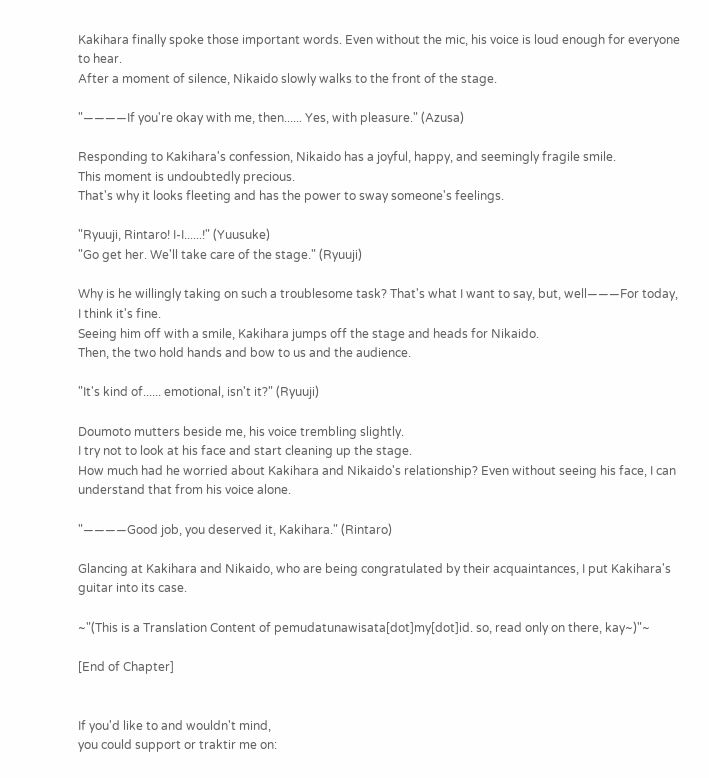Kakihara finally spoke those important words. Even without the mic, his voice is loud enough for everyone to hear.
After a moment of silence, Nikaido slowly walks to the front of the stage.

"――――If you're okay with me, then...... Yes, with pleasure." (Azusa)

Responding to Kakihara's confession, Nikaido has a joyful, happy, and seemingly fragile smile.
This moment is undoubtedly precious.
That's why it looks fleeting and has the power to sway someone's feelings.

"Ryuuji, Rintaro! I-I......!" (Yuusuke)
"Go get her. We'll take care of the stage." (Ryuuji)

Why is he willingly taking on such a troublesome task? That's what I want to say, but, well———For today, I think it's fine.
Seeing him off with a smile, Kakihara jumps off the stage and heads for Nikaido.
Then, the two hold hands and bow to us and the audience.

"It's kind of...... emotional, isn't it?" (Ryuuji)

Doumoto mutters beside me, his voice trembling slightly.
I try not to look at his face and start cleaning up the stage.
How much had he worried about Kakihara and Nikaido's relationship? Even without seeing his face, I can understand that from his voice alone.

"――――Good job, you deserved it, Kakihara." (Rintaro)

Glancing at Kakihara and Nikaido, who are being congratulated by their acquaintances, I put Kakihara's guitar into its case.

~"(This is a Translation Content of pemudatunawisata[dot]my[dot]id. so, read only on there, kay~)"~

[End of Chapter]


If you'd like to and wouldn't mind,
you could support or traktir me on: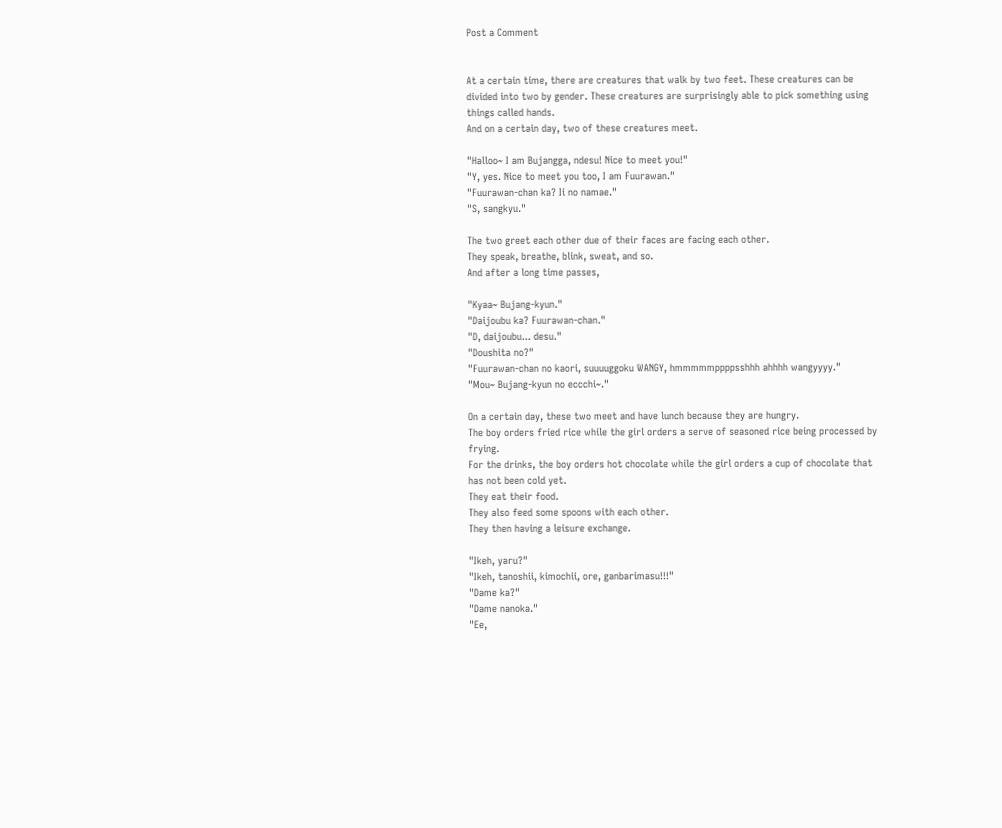Post a Comment


At a certain time, there are creatures that walk by two feet. These creatures can be divided into two by gender. These creatures are surprisingly able to pick something using things called hands.
And on a certain day, two of these creatures meet.

"Halloo~ I am Bujangga, ndesu! Nice to meet you!"
"Y, yes. Nice to meet you too, I am Fuurawan."
"Fuurawan-chan ka? Ii no namae."
"S, sangkyu."

The two greet each other due of their faces are facing each other.
They speak, breathe, blink, sweat, and so.
And after a long time passes,

"Kyaa~ Bujang-kyun."
"Daijoubu ka? Fuurawan-chan."
"D, daijoubu... desu."
"Doushita no?"
"Fuurawan-chan no kaori, suuuuggoku WANGY, hmmmmmppppsshhh ahhhh wangyyyy."
"Mou~ Bujang-kyun no eccchi~."

On a certain day, these two meet and have lunch because they are hungry.
The boy orders fried rice while the girl orders a serve of seasoned rice being processed by frying.
For the drinks, the boy orders hot chocolate while the girl orders a cup of chocolate that has not been cold yet.
They eat their food.
They also feed some spoons with each other.
They then having a leisure exchange.

"Ikeh, yaru?"
"Ikeh, tanoshii, kimochii, ore, ganbarimasu!!!"
"Dame ka?"
"Dame nanoka."
"Ee,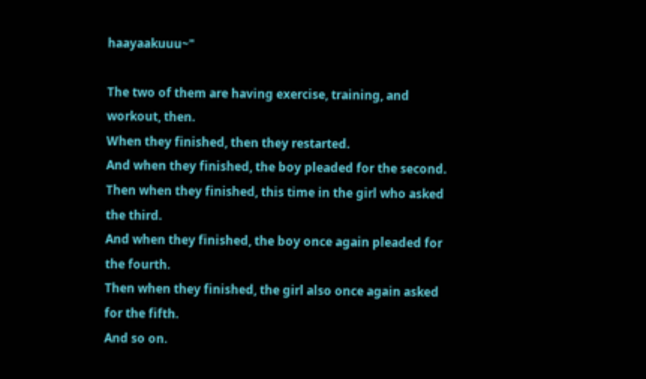haayaakuuu~"

The two of them are having exercise, training, and workout, then.
When they finished, then they restarted.
And when they finished, the boy pleaded for the second.
Then when they finished, this time in the girl who asked the third.
And when they finished, the boy once again pleaded for the fourth.
Then when they finished, the girl also once again asked for the fifth.
And so on.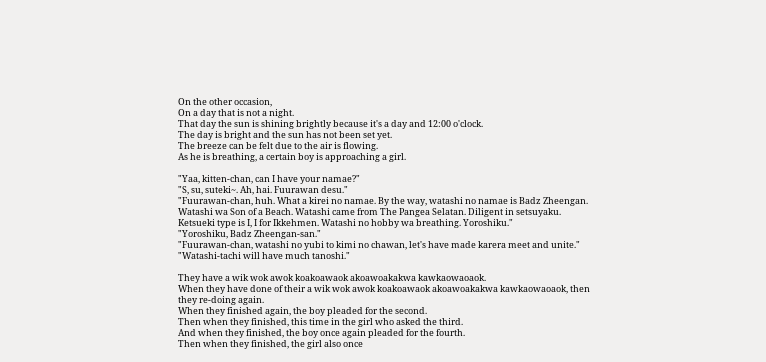On the other occasion,
On a day that is not a night.
That day the sun is shining brightly because it's a day and 12:00 o'clock.
The day is bright and the sun has not been set yet.
The breeze can be felt due to the air is flowing.
As he is breathing, a certain boy is approaching a girl.

"Yaa, kitten-chan, can I have your namae?"
"S, su, suteki~. Ah, hai. Fuurawan desu."
"Fuurawan-chan, huh. What a kirei no namae. By the way, watashi no namae is Badz Zheengan. Watashi wa Son of a Beach. Watashi came from The Pangea Selatan. Diligent in setsuyaku. Ketsueki type is I, I for Ikkehmen. Watashi no hobby wa breathing. Yoroshiku."
"Yoroshiku, Badz Zheengan-san."
"Fuurawan-chan, watashi no yubi to kimi no chawan, let's have made karera meet and unite."
"Watashi-tachi will have much tanoshi."

They have a wik wok awok koakoawaok akoawoakakwa kawkaowaoaok.
When they have done of their a wik wok awok koakoawaok akoawoakakwa kawkaowaoaok, then they re-doing again.
When they finished again, the boy pleaded for the second.
Then when they finished, this time in the girl who asked the third.
And when they finished, the boy once again pleaded for the fourth.
Then when they finished, the girl also once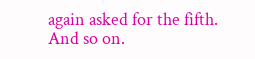again asked for the fifth.
And so on.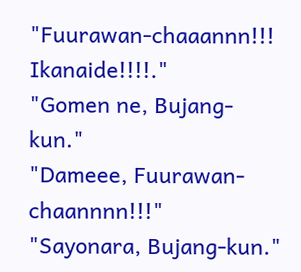"Fuurawan-chaaannn!!! Ikanaide!!!!."
"Gomen ne, Bujang-kun."
"Dameee, Fuurawan-chaannnn!!!"
"Sayonara, Bujang-kun."